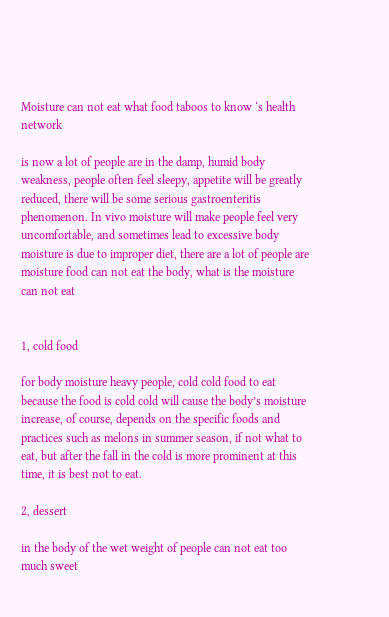Moisture can not eat what food taboos to know ‘s health network

is now a lot of people are in the damp, humid body weakness, people often feel sleepy, appetite will be greatly reduced, there will be some serious gastroenteritis phenomenon. In vivo moisture will make people feel very uncomfortable, and sometimes lead to excessive body moisture is due to improper diet, there are a lot of people are moisture food can not eat the body, what is the moisture can not eat


1, cold food

for body moisture heavy people, cold cold food to eat because the food is cold cold will cause the body’s moisture increase, of course, depends on the specific foods and practices such as melons in summer season, if not what to eat, but after the fall in the cold is more prominent at this time, it is best not to eat.

2, dessert

in the body of the wet weight of people can not eat too much sweet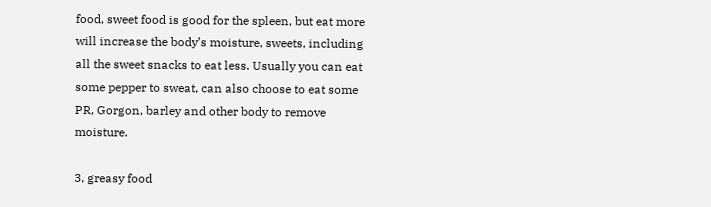food, sweet food is good for the spleen, but eat more will increase the body’s moisture, sweets, including all the sweet snacks to eat less. Usually you can eat some pepper to sweat, can also choose to eat some PR, Gorgon, barley and other body to remove moisture.

3, greasy food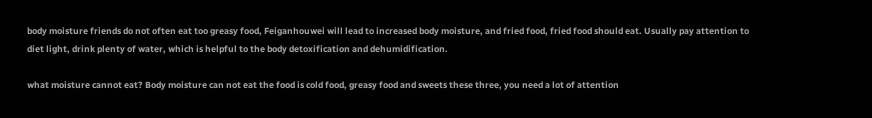body moisture friends do not often eat too greasy food, Feiganhouwei will lead to increased body moisture, and fried food, fried food should eat. Usually pay attention to diet light, drink plenty of water, which is helpful to the body detoxification and dehumidification.

what moisture cannot eat? Body moisture can not eat the food is cold food, greasy food and sweets these three, you need a lot of attention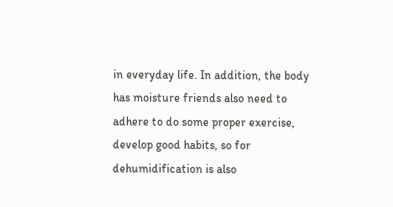in everyday life. In addition, the body has moisture friends also need to adhere to do some proper exercise, develop good habits, so for dehumidification is also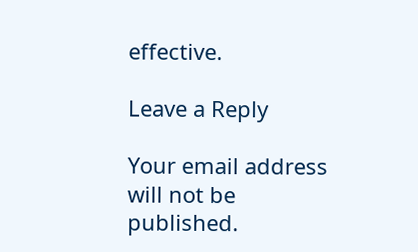effective.

Leave a Reply

Your email address will not be published.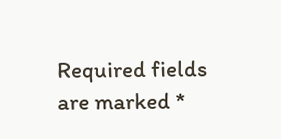Required fields are marked *